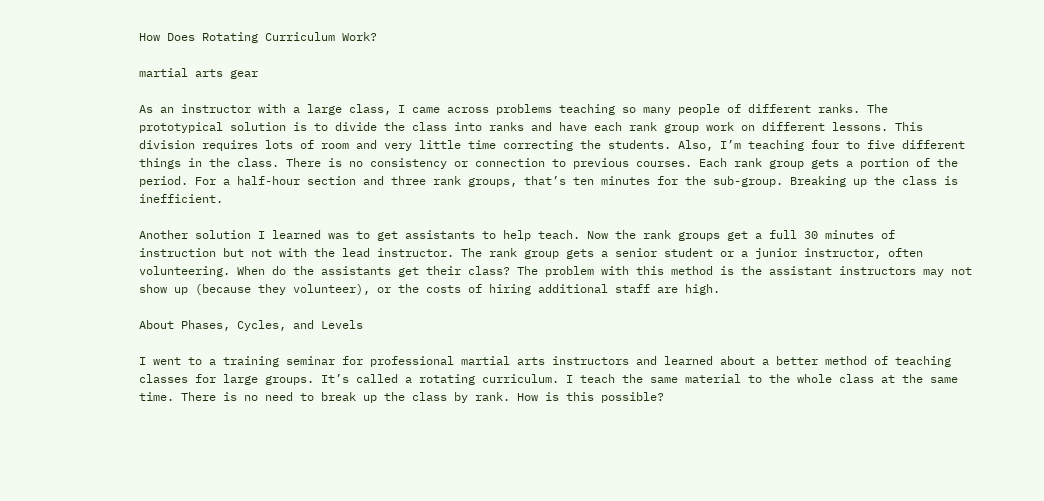How Does Rotating Curriculum Work?

martial arts gear

As an instructor with a large class, I came across problems teaching so many people of different ranks. The prototypical solution is to divide the class into ranks and have each rank group work on different lessons. This division requires lots of room and very little time correcting the students. Also, I’m teaching four to five different things in the class. There is no consistency or connection to previous courses. Each rank group gets a portion of the period. For a half-hour section and three rank groups, that’s ten minutes for the sub-group. Breaking up the class is inefficient.

Another solution I learned was to get assistants to help teach. Now the rank groups get a full 30 minutes of instruction but not with the lead instructor. The rank group gets a senior student or a junior instructor, often volunteering. When do the assistants get their class? The problem with this method is the assistant instructors may not show up (because they volunteer), or the costs of hiring additional staff are high.

About Phases, Cycles, and Levels

I went to a training seminar for professional martial arts instructors and learned about a better method of teaching classes for large groups. It’s called a rotating curriculum. I teach the same material to the whole class at the same time. There is no need to break up the class by rank. How is this possible?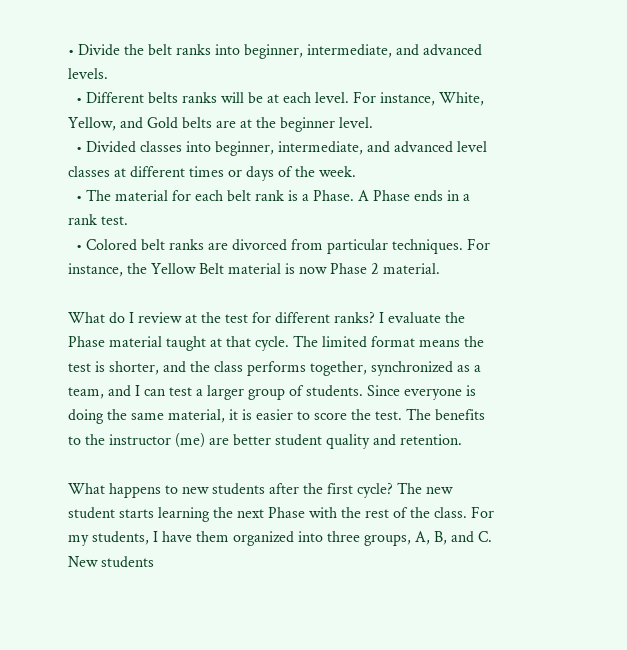• Divide the belt ranks into beginner, intermediate, and advanced levels.
  • Different belts ranks will be at each level. For instance, White, Yellow, and Gold belts are at the beginner level.
  • Divided classes into beginner, intermediate, and advanced level classes at different times or days of the week.
  • The material for each belt rank is a Phase. A Phase ends in a rank test.
  • Colored belt ranks are divorced from particular techniques. For instance, the Yellow Belt material is now Phase 2 material.

What do I review at the test for different ranks? I evaluate the Phase material taught at that cycle. The limited format means the test is shorter, and the class performs together, synchronized as a team, and I can test a larger group of students. Since everyone is doing the same material, it is easier to score the test. The benefits to the instructor (me) are better student quality and retention.

What happens to new students after the first cycle? The new student starts learning the next Phase with the rest of the class. For my students, I have them organized into three groups, A, B, and C. New students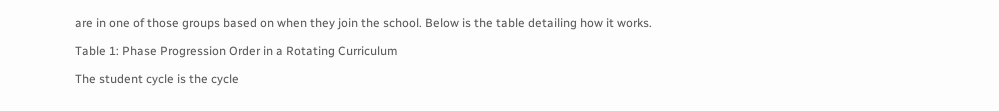are in one of those groups based on when they join the school. Below is the table detailing how it works.

Table 1: Phase Progression Order in a Rotating Curriculum

The student cycle is the cycle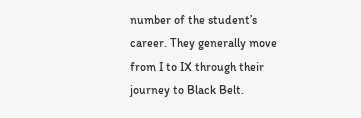number of the student’s career. They generally move from I to IX through their journey to Black Belt.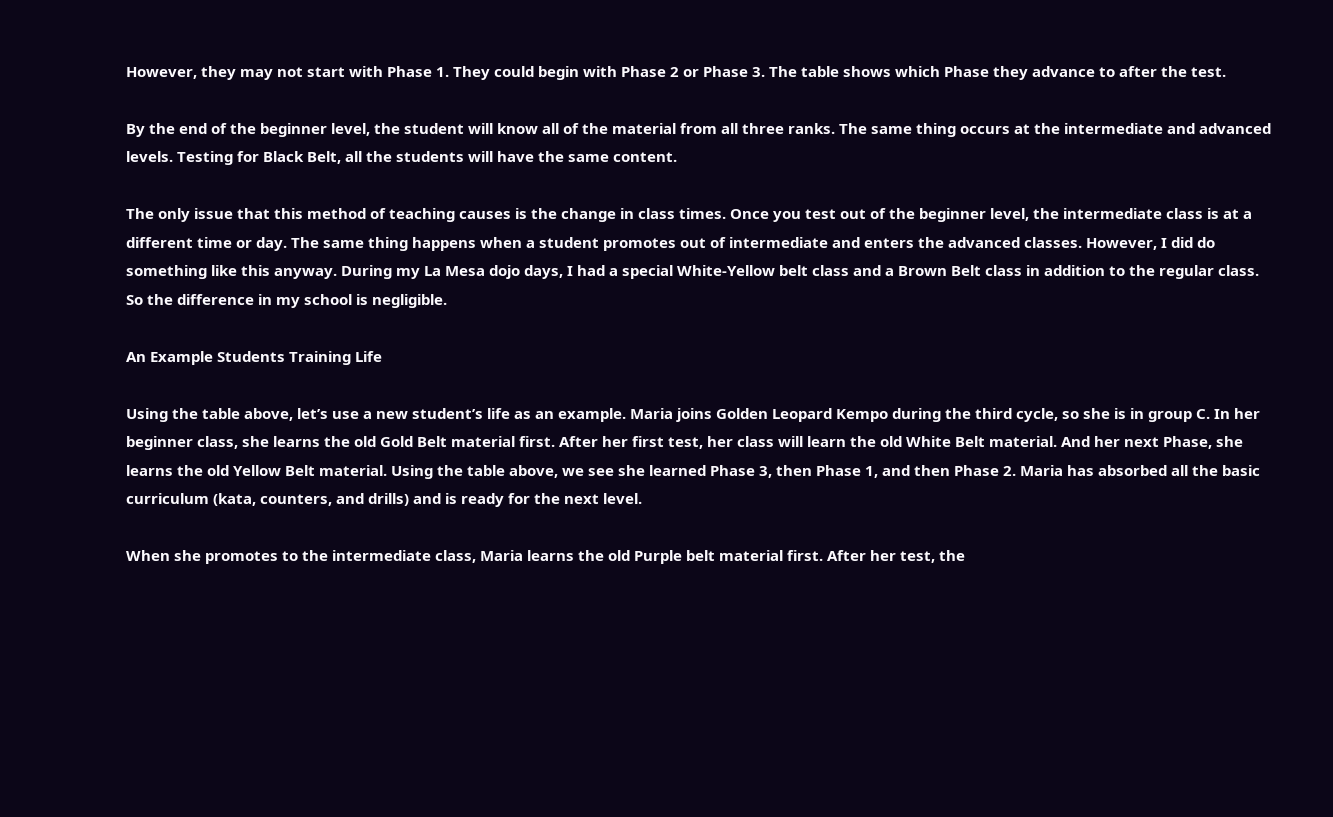However, they may not start with Phase 1. They could begin with Phase 2 or Phase 3. The table shows which Phase they advance to after the test.

By the end of the beginner level, the student will know all of the material from all three ranks. The same thing occurs at the intermediate and advanced levels. Testing for Black Belt, all the students will have the same content.

The only issue that this method of teaching causes is the change in class times. Once you test out of the beginner level, the intermediate class is at a different time or day. The same thing happens when a student promotes out of intermediate and enters the advanced classes. However, I did do something like this anyway. During my La Mesa dojo days, I had a special White-Yellow belt class and a Brown Belt class in addition to the regular class. So the difference in my school is negligible.

An Example Students Training Life

Using the table above, let’s use a new student’s life as an example. Maria joins Golden Leopard Kempo during the third cycle, so she is in group C. In her beginner class, she learns the old Gold Belt material first. After her first test, her class will learn the old White Belt material. And her next Phase, she learns the old Yellow Belt material. Using the table above, we see she learned Phase 3, then Phase 1, and then Phase 2. Maria has absorbed all the basic curriculum (kata, counters, and drills) and is ready for the next level.

When she promotes to the intermediate class, Maria learns the old Purple belt material first. After her test, the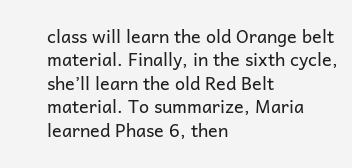class will learn the old Orange belt material. Finally, in the sixth cycle, she’ll learn the old Red Belt material. To summarize, Maria learned Phase 6, then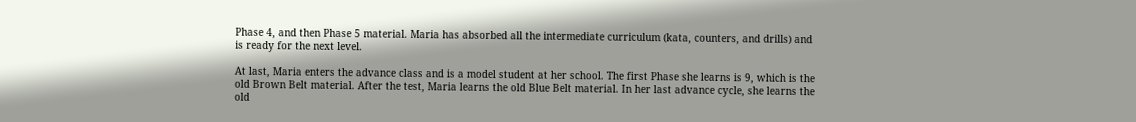Phase 4, and then Phase 5 material. Maria has absorbed all the intermediate curriculum (kata, counters, and drills) and is ready for the next level.

At last, Maria enters the advance class and is a model student at her school. The first Phase she learns is 9, which is the old Brown Belt material. After the test, Maria learns the old Blue Belt material. In her last advance cycle, she learns the old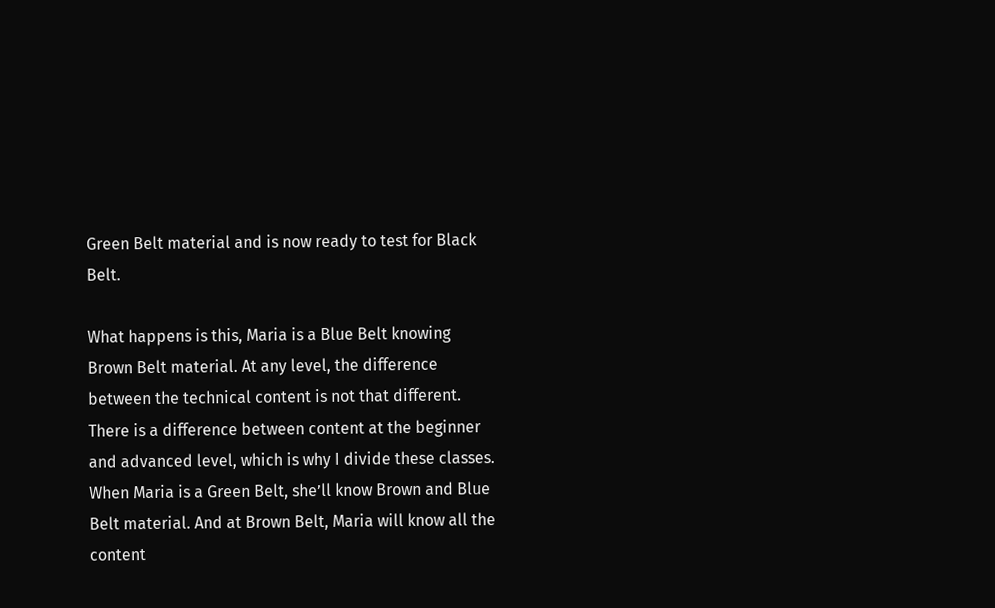Green Belt material and is now ready to test for Black Belt.

What happens is this, Maria is a Blue Belt knowing Brown Belt material. At any level, the difference between the technical content is not that different. There is a difference between content at the beginner and advanced level, which is why I divide these classes. When Maria is a Green Belt, she’ll know Brown and Blue Belt material. And at Brown Belt, Maria will know all the content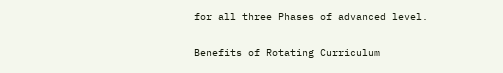for all three Phases of advanced level.

Benefits of Rotating Curriculum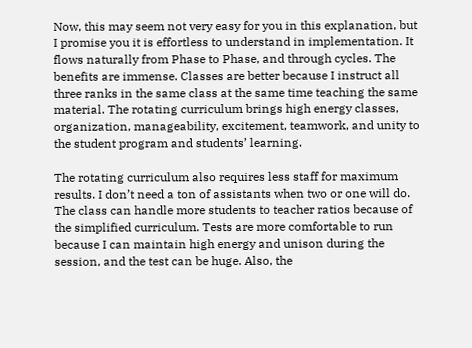Now, this may seem not very easy for you in this explanation, but I promise you it is effortless to understand in implementation. It flows naturally from Phase to Phase, and through cycles. The benefits are immense. Classes are better because I instruct all three ranks in the same class at the same time teaching the same material. The rotating curriculum brings high energy classes, organization, manageability, excitement, teamwork, and unity to the student program and students’ learning.

The rotating curriculum also requires less staff for maximum results. I don’t need a ton of assistants when two or one will do. The class can handle more students to teacher ratios because of the simplified curriculum. Tests are more comfortable to run because I can maintain high energy and unison during the session, and the test can be huge. Also, the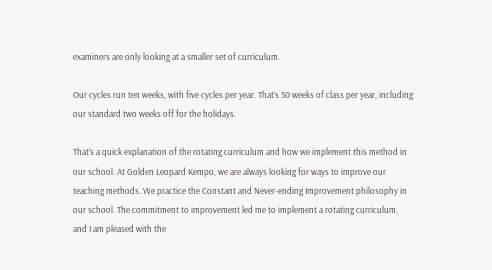examiners are only looking at a smaller set of curriculum.

Our cycles run ten weeks, with five cycles per year. That’s 50 weeks of class per year, including our standard two weeks off for the holidays.

That’s a quick explanation of the rotating curriculum and how we implement this method in our school. At Golden Leopard Kempo, we are always looking for ways to improve our teaching methods. We practice the Constant and Never-ending Improvement philosophy in our school. The commitment to improvement led me to implement a rotating curriculum, and I am pleased with the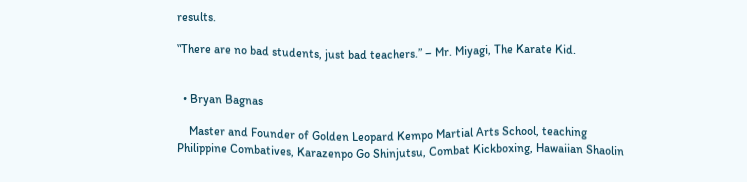results.

‟There are no bad students, just bad teachers.” – Mr. Miyagi, The Karate Kid.


  • Bryan Bagnas

    Master and Founder of Golden Leopard Kempo Martial Arts School, teaching Philippine Combatives, Karazenpo Go Shinjutsu, Combat Kickboxing, Hawaiian Shaolin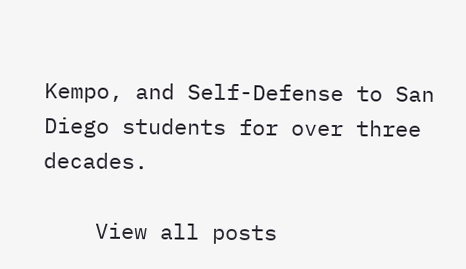Kempo, and Self-Defense to San Diego students for over three decades.

    View all posts